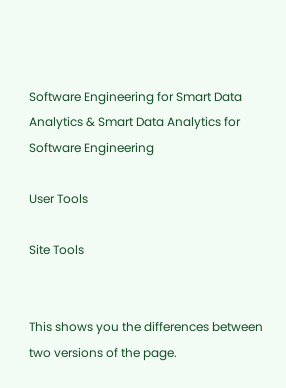Software Engineering for Smart Data Analytics & Smart Data Analytics for Software Engineering

User Tools

Site Tools


This shows you the differences between two versions of the page.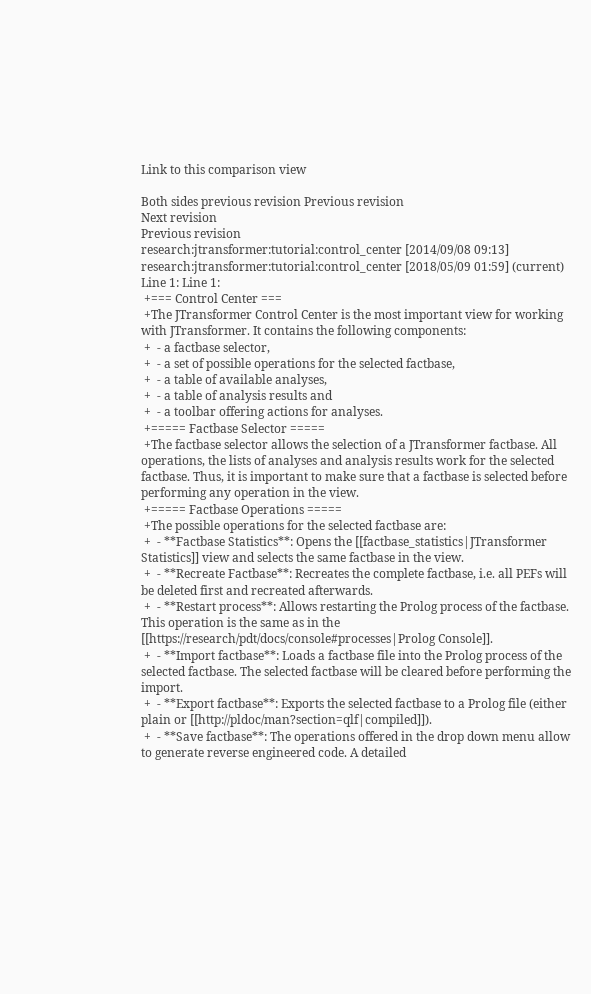Link to this comparison view

Both sides previous revision Previous revision
Next revision
Previous revision
research:jtransformer:tutorial:control_center [2014/09/08 09:13]
research:jtransformer:tutorial:control_center [2018/05/09 01:59] (current)
Line 1: Line 1:
 +=== Control Center ===
 +The JTransformer Control Center is the most important view for working with JTransformer. It contains the following components:
 +  - a factbase selector,
 +  - a set of possible operations for the selected factbase,
 +  - a table of available analyses,
 +  - a table of analysis results and
 +  - a toolbar offering actions for analyses.
 +===== Factbase Selector =====
 +The factbase selector allows the selection of a JTransformer factbase. All operations, the lists of analyses and analysis results work for the selected factbase. Thus, it is important to make sure that a factbase is selected before performing any operation in the view.
 +===== Factbase Operations =====
 +The possible operations for the selected factbase are:
 +  - **Factbase Statistics**: Opens the [[factbase_statistics|JTransformer Statistics]] view and selects the same factbase in the view.
 +  - **Recreate Factbase**: Recreates the complete factbase, i.e. all PEFs will be deleted first and recreated afterwards.
 +  - **Restart process**: Allows restarting the Prolog process of the factbase. This operation is the same as in the [[https://research/pdt/docs/console#processes|Prolog Console]].
 +  - **Import factbase**: Loads a factbase file into the Prolog process of the selected factbase. The selected factbase will be cleared before performing the import.
 +  - **Export factbase**: Exports the selected factbase to a Prolog file (either plain or [[http://pldoc/man?section=qlf|compiled]]).
 +  - **Save factbase**: The operations offered in the drop down menu allow to generate reverse engineered code. A detailed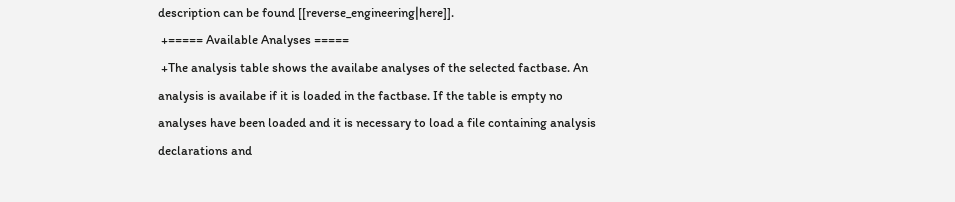description can be found [[reverse_engineering|here]].
 +===== Available Analyses =====
 +The analysis table shows the availabe analyses of the selected factbase. An analysis is availabe if it is loaded in the factbase. If the table is empty no analyses have been loaded and it is necessary to load a file containing analysis declarations and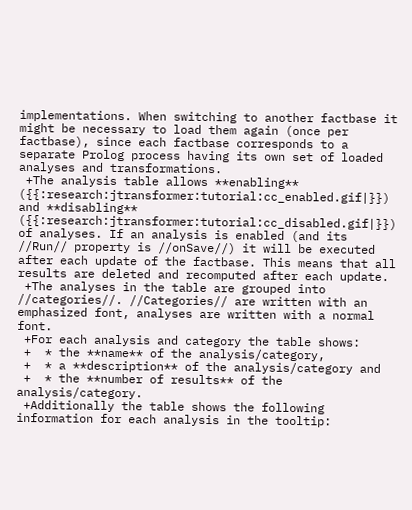implementations. When switching to another factbase it might be necessary to load them again (once per factbase), since each factbase corresponds to a separate Prolog process having its own set of loaded analyses and transformations.
 +The analysis table allows **enabling** ({{:research:jtransformer:tutorial:cc_enabled.gif|}}) and **disabling** ({{:research:jtransformer:tutorial:cc_disabled.gif|}}) of analyses. If an analysis is enabled (and its //Run// property is //onSave//) it will be executed after each update of the factbase. This means that all results are deleted and recomputed after each update.
 +The analyses in the table are grouped into //categories//. //Categories// are written with an emphasized font, analyses are written with a normal font.
 +For each analysis and category the table shows:
 +  * the **name** of the analysis/category,
 +  * a **description** of the analysis/category and
 +  * the **number of results** of the analysis/category.
 +Additionally the table shows the following information for each analysis in the tooltip: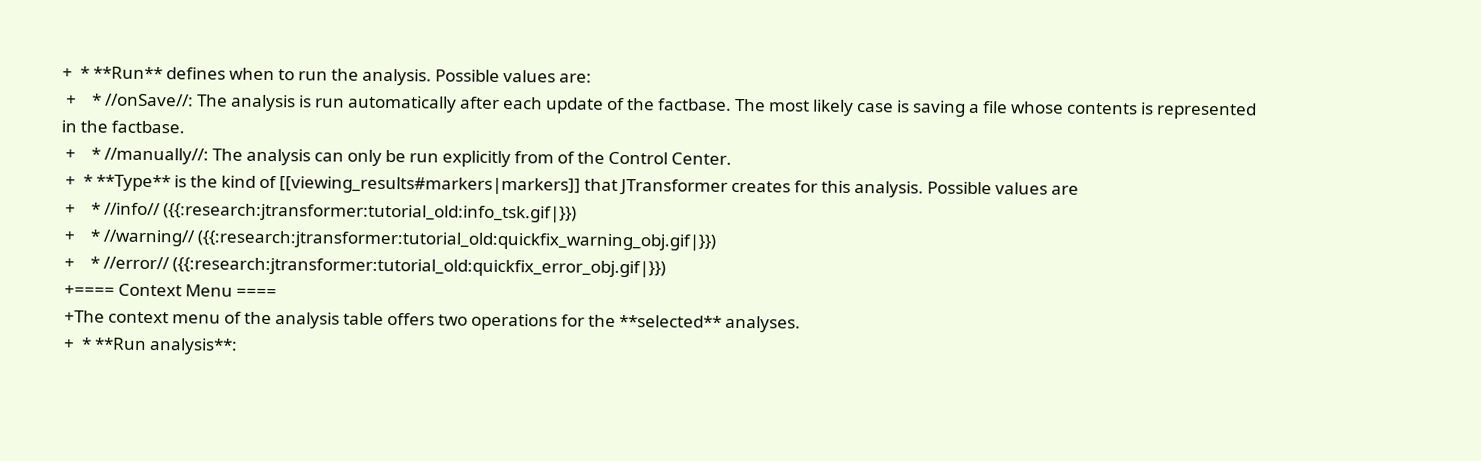+  * **Run** defines when to run the analysis. Possible values are:
 +    * //onSave//: The analysis is run automatically after each update of the factbase. The most likely case is saving a file whose contents is represented in the factbase.
 +    * //manually//: The analysis can only be run explicitly from of the Control Center.
 +  * **Type** is the kind of [[viewing_results#markers|markers]] that JTransformer creates for this analysis. Possible values are
 +    * //info// ({{:research:jtransformer:tutorial_old:info_tsk.gif|}})
 +    * //warning// ({{:research:jtransformer:tutorial_old:quickfix_warning_obj.gif|}})
 +    * //error// ({{:research:jtransformer:tutorial_old:quickfix_error_obj.gif|}})
 +==== Context Menu ====
 +The context menu of the analysis table offers two operations for the **selected** analyses.
 +  * **Run analysis**: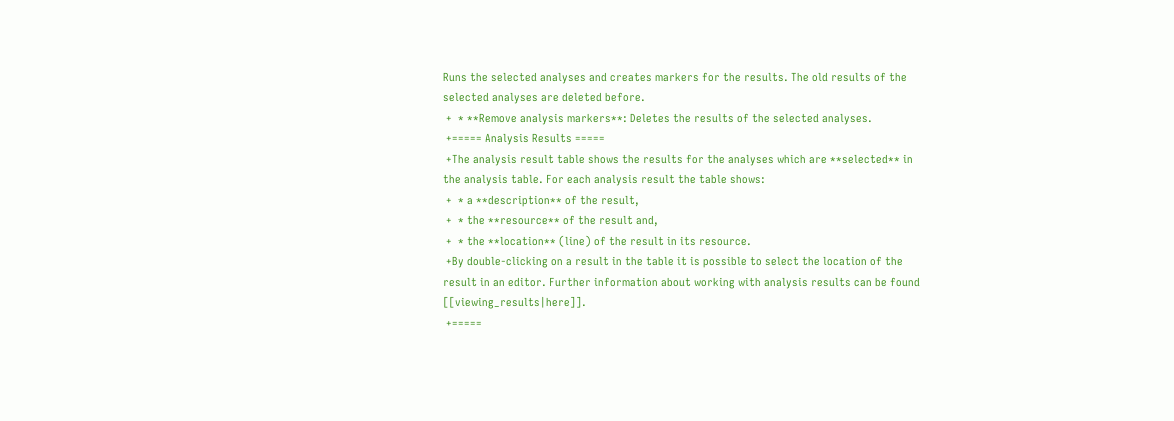Runs the selected analyses and creates markers for the results. The old results of the selected analyses are deleted before.
 +  * **Remove analysis markers**: Deletes the results of the selected analyses.
 +===== Analysis Results =====
 +The analysis result table shows the results for the analyses which are **selected** in the analysis table. For each analysis result the table shows:
 +  * a **description** of the result,
 +  * the **resource** of the result and,
 +  * the **location** (line) of the result in its resource.
 +By double-clicking on a result in the table it is possible to select the location of the result in an editor. Further information about working with analysis results can be found [[viewing_results|here]].
 +=====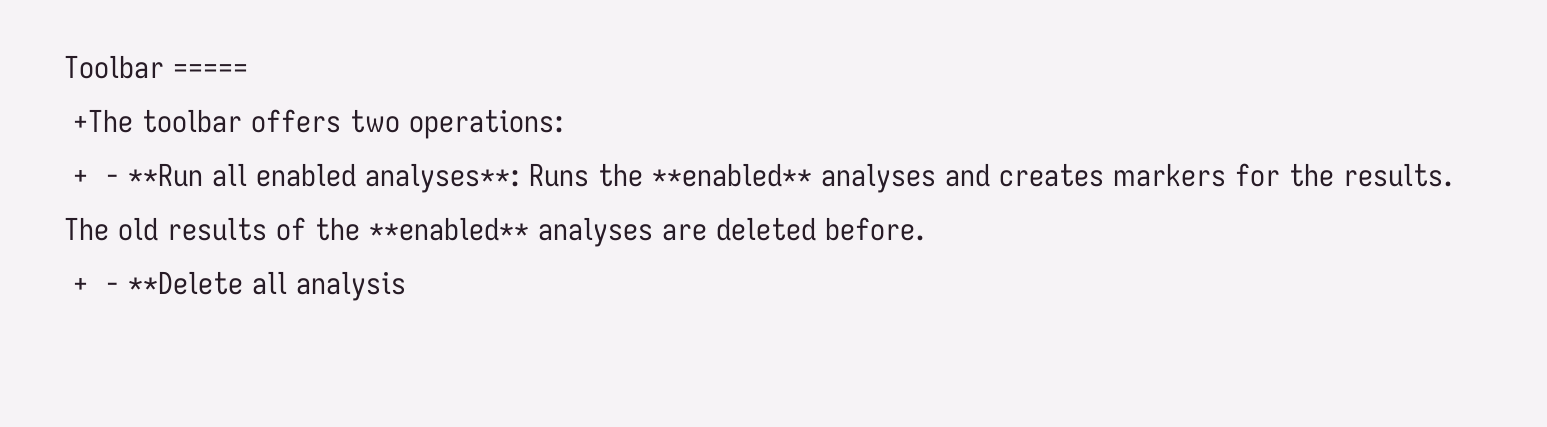Toolbar =====
 +The toolbar offers two operations:
 +  - **Run all enabled analyses**: Runs the **enabled** analyses and creates markers for the results. The old results of the **enabled** analyses are deleted before.
 +  - **Delete all analysis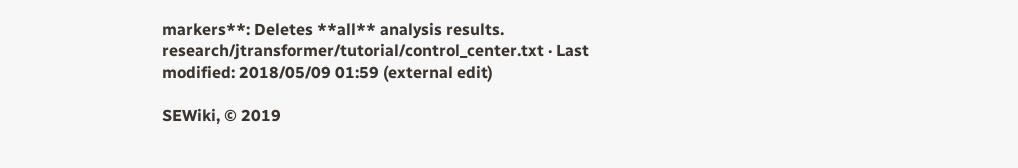markers**: Deletes **all** analysis results.
research/jtransformer/tutorial/control_center.txt · Last modified: 2018/05/09 01:59 (external edit)

SEWiki, © 2019